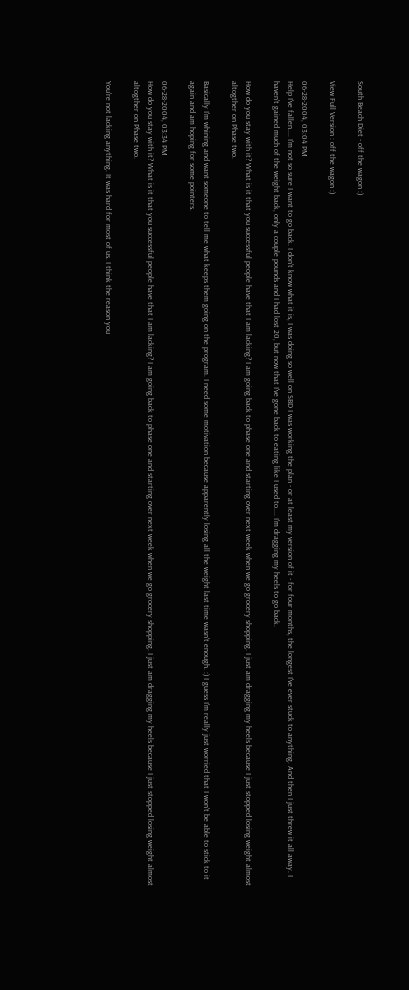South Beach Diet - off the wagon :)

View Full Version : off the wagon :)

06-28-2004, 03:04 PM
Help I've fallen.... I'm not so sure I want to go back. I don't know what it is, I was doing so well on SBD I was working the plan - or at least my version of it - for four months, the longest I've ever stuck to anything. And then I just threw it all away. I haven't gained much of the weight back, only a couple pounds and I had lost 20, but now that I've gone back to eating like I used to.... I'm dragging my heels to go back.

How do you stay with it? What is it that you successful people have that I am lacking? I am going back to phase one and starting over next week when we go grocery shopping. I just am dragging my heels because I just stopped losing weight almost altogther on Phase two.

Basically I'm whining and want someone to tell me what keeps them going on the program. I need some motivation because apparently losing all the weight last time wasn't enough. :) I guess I'm really just worried that I won't be able to stick to it again and am hoping for some pointers.

06-28-2004, 03:34 PM
How do you stay with it? What is it that you successful people have that I am lacking? I am going back to phase one and starting over next week when we go grocery shopping. I just am dragging my heels because I just stopped losing weight almost altogther on Phase two.

You're not lacking anything. It was hard for most of us. I think the reason you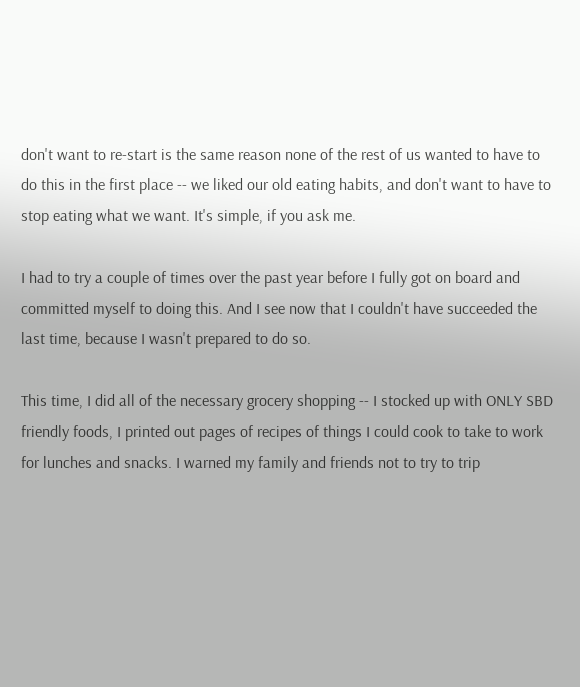don't want to re-start is the same reason none of the rest of us wanted to have to do this in the first place -- we liked our old eating habits, and don't want to have to stop eating what we want. It's simple, if you ask me.

I had to try a couple of times over the past year before I fully got on board and committed myself to doing this. And I see now that I couldn't have succeeded the last time, because I wasn't prepared to do so.

This time, I did all of the necessary grocery shopping -- I stocked up with ONLY SBD friendly foods, I printed out pages of recipes of things I could cook to take to work for lunches and snacks. I warned my family and friends not to try to trip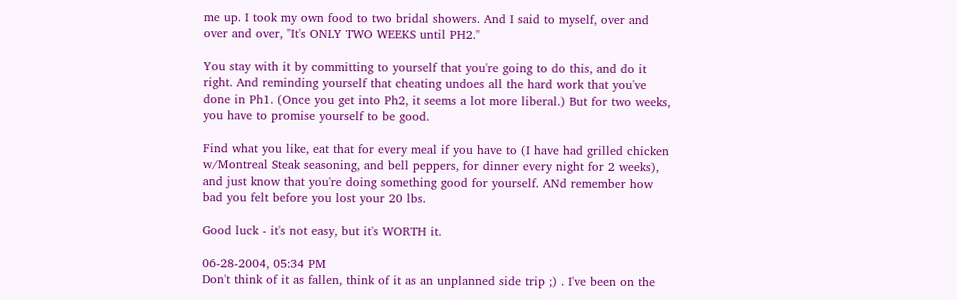me up. I took my own food to two bridal showers. And I said to myself, over and over and over, "It's ONLY TWO WEEKS until PH2."

You stay with it by committing to yourself that you're going to do this, and do it right. And reminding yourself that cheating undoes all the hard work that you've done in Ph1. (Once you get into Ph2, it seems a lot more liberal.) But for two weeks, you have to promise yourself to be good.

Find what you like, eat that for every meal if you have to (I have had grilled chicken w/Montreal Steak seasoning, and bell peppers, for dinner every night for 2 weeks), and just know that you're doing something good for yourself. ANd remember how bad you felt before you lost your 20 lbs.

Good luck - it's not easy, but it's WORTH it.

06-28-2004, 05:34 PM
Don't think of it as fallen, think of it as an unplanned side trip ;) . I've been on the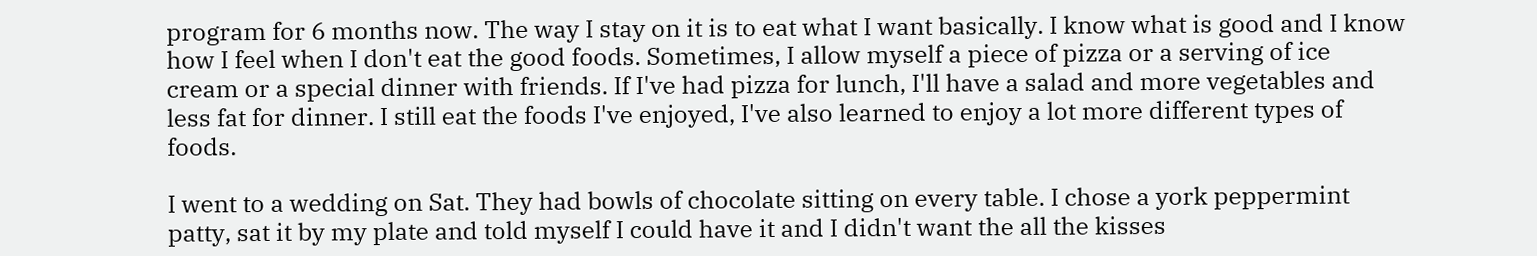program for 6 months now. The way I stay on it is to eat what I want basically. I know what is good and I know how I feel when I don't eat the good foods. Sometimes, I allow myself a piece of pizza or a serving of ice cream or a special dinner with friends. If I've had pizza for lunch, I'll have a salad and more vegetables and less fat for dinner. I still eat the foods I've enjoyed, I've also learned to enjoy a lot more different types of foods.

I went to a wedding on Sat. They had bowls of chocolate sitting on every table. I chose a york peppermint patty, sat it by my plate and told myself I could have it and I didn't want the all the kisses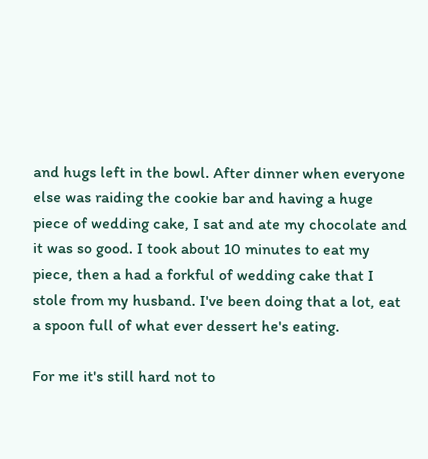and hugs left in the bowl. After dinner when everyone else was raiding the cookie bar and having a huge piece of wedding cake, I sat and ate my chocolate and it was so good. I took about 10 minutes to eat my piece, then a had a forkful of wedding cake that I stole from my husband. I've been doing that a lot, eat a spoon full of what ever dessert he's eating.

For me it's still hard not to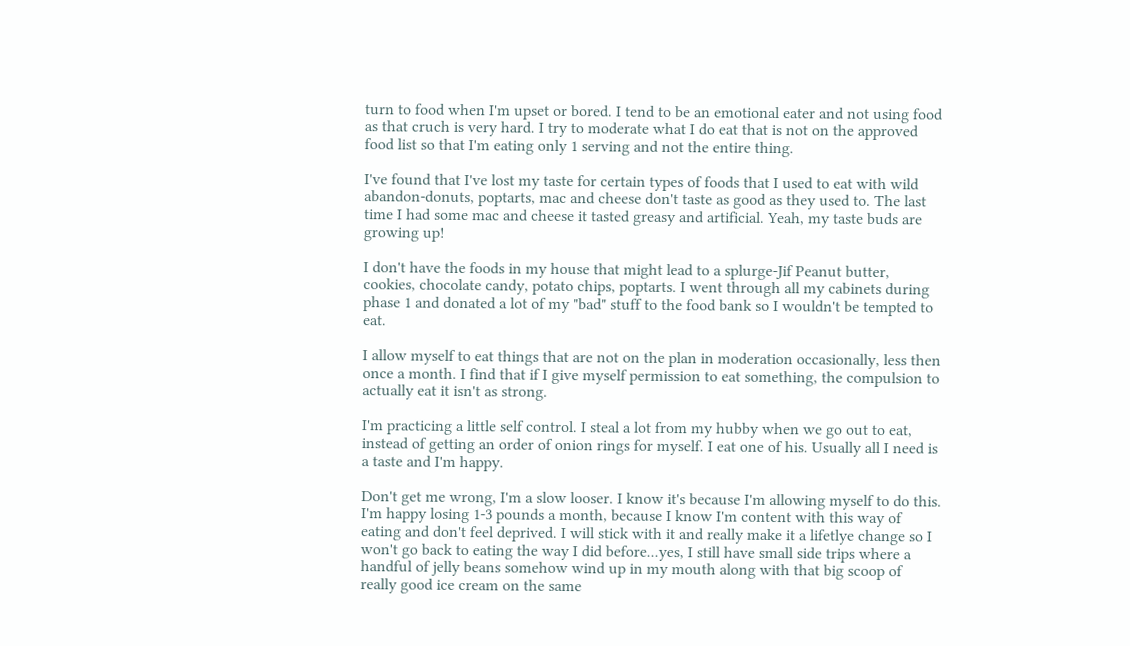turn to food when I'm upset or bored. I tend to be an emotional eater and not using food as that cruch is very hard. I try to moderate what I do eat that is not on the approved food list so that I'm eating only 1 serving and not the entire thing.

I've found that I've lost my taste for certain types of foods that I used to eat with wild abandon-donuts, poptarts, mac and cheese don't taste as good as they used to. The last time I had some mac and cheese it tasted greasy and artificial. Yeah, my taste buds are growing up!

I don't have the foods in my house that might lead to a splurge-Jif Peanut butter, cookies, chocolate candy, potato chips, poptarts. I went through all my cabinets during phase 1 and donated a lot of my "bad" stuff to the food bank so I wouldn't be tempted to eat.

I allow myself to eat things that are not on the plan in moderation occasionally, less then once a month. I find that if I give myself permission to eat something, the compulsion to actually eat it isn't as strong.

I'm practicing a little self control. I steal a lot from my hubby when we go out to eat, instead of getting an order of onion rings for myself. I eat one of his. Usually all I need is a taste and I'm happy.

Don't get me wrong, I'm a slow looser. I know it's because I'm allowing myself to do this. I'm happy losing 1-3 pounds a month, because I know I'm content with this way of eating and don't feel deprived. I will stick with it and really make it a lifetlye change so I won't go back to eating the way I did before...yes, I still have small side trips where a handful of jelly beans somehow wind up in my mouth along with that big scoop of really good ice cream on the same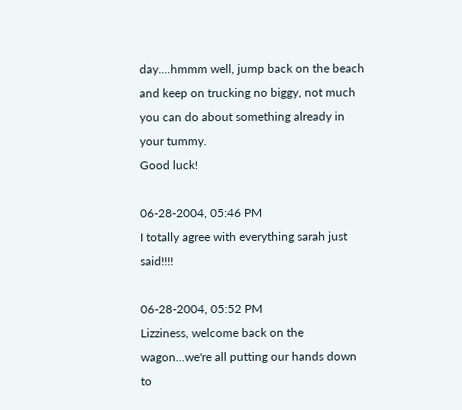day....hmmm well, jump back on the beach and keep on trucking no biggy, not much you can do about something already in your tummy.
Good luck!

06-28-2004, 05:46 PM
I totally agree with everything sarah just said!!!!

06-28-2004, 05:52 PM
Lizziness, welcome back on the wagon...we're all putting our hands down to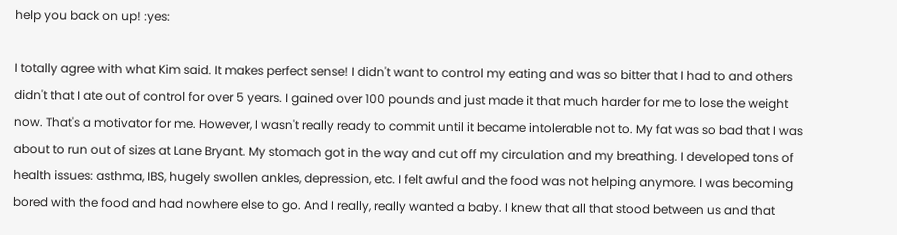help you back on up! :yes:

I totally agree with what Kim said. It makes perfect sense! I didn't want to control my eating and was so bitter that I had to and others didn't that I ate out of control for over 5 years. I gained over 100 pounds and just made it that much harder for me to lose the weight now. That's a motivator for me. However, I wasn't really ready to commit until it became intolerable not to. My fat was so bad that I was about to run out of sizes at Lane Bryant. My stomach got in the way and cut off my circulation and my breathing. I developed tons of health issues: asthma, IBS, hugely swollen ankles, depression, etc. I felt awful and the food was not helping anymore. I was becoming bored with the food and had nowhere else to go. And I really, really wanted a baby. I knew that all that stood between us and that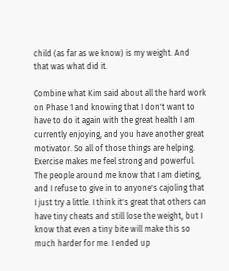child (as far as we know) is my weight. And that was what did it.

Combine what Kim said about all the hard work on Phase 1 and knowing that I don't want to have to do it again with the great health I am currently enjoying, and you have another great motivator. So all of those things are helping. Exercise makes me feel strong and powerful. The people around me know that I am dieting, and I refuse to give in to anyone's cajoling that I just try a little. I think it's great that others can have tiny cheats and still lose the weight, but I know that even a tiny bite will make this so much harder for me. I ended up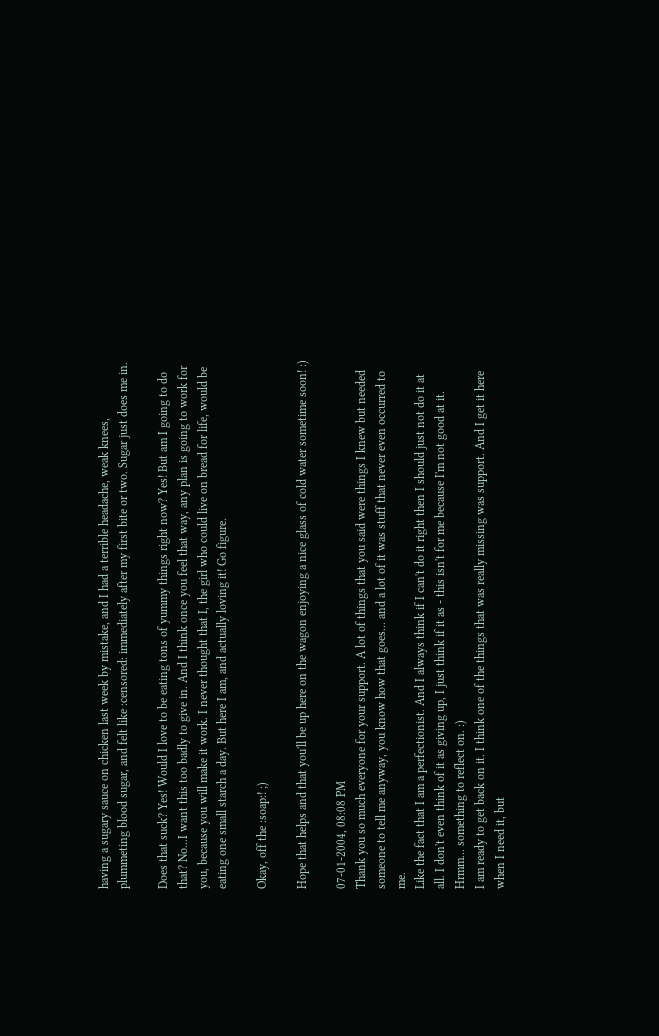having a sugary sauce on chicken last week by mistake, and I had a terrible headache, weak knees, plummeting blood sugar, and felt like :censored: immediately after my first bite or two. Sugar just does me in.

Does that suck? Yes! Would I love to be eating tons of yummy things right now? Yes! But am I going to do that? No...I want this too badly to give in. And I think once you feel that way, any plan is going to work for you, because you will make it work. I never thought that I, the girl who could live on bread for life, would be eating one small starch a day. But here I am, and actually loving it! Go figure.

Okay, off the :soap:! ;)

Hope that helps and that you'll be up here on the wagon enjoying a nice glass of cold water sometime soon! :)

07-01-2004, 08:08 PM
Thank you so much everyone for your support. A lot of things that you said were things I knew but needed someone to tell me anyway, you know how that goes... and a lot of it was stuff that never even occurred to me.
Like the fact that I am a perfectionist. And I always think if I can't do it right then I should just not do it at all. I don't even think of it as giving up, I just think if it as - this isn't for me because I'm not good at it. Hrmm... something to reflect on. :)
I am ready to get back on it. I think one of the things that was really missing was support. And I get it here when I need it, but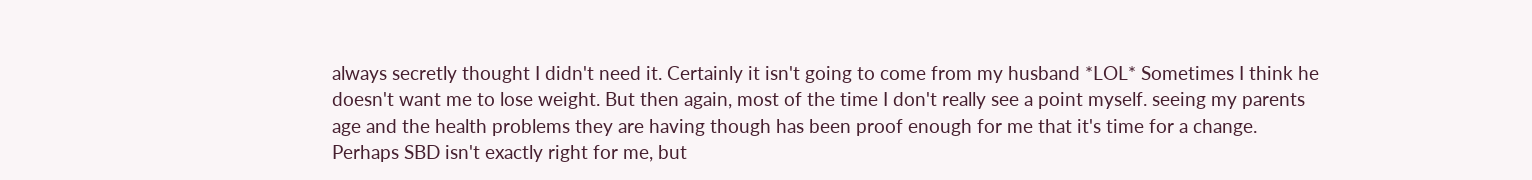always secretly thought I didn't need it. Certainly it isn't going to come from my husband *LOL* Sometimes I think he doesn't want me to lose weight. But then again, most of the time I don't really see a point myself. seeing my parents age and the health problems they are having though has been proof enough for me that it's time for a change.
Perhaps SBD isn't exactly right for me, but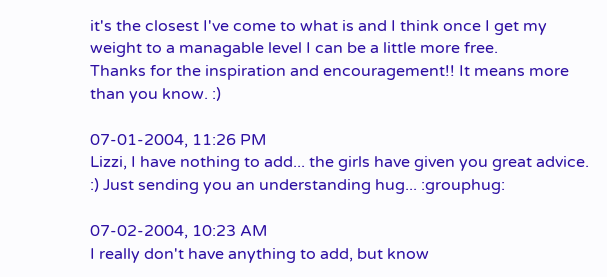it's the closest I've come to what is and I think once I get my weight to a managable level I can be a little more free.
Thanks for the inspiration and encouragement!! It means more than you know. :)

07-01-2004, 11:26 PM
Lizzi, I have nothing to add... the girls have given you great advice. :) Just sending you an understanding hug... :grouphug:

07-02-2004, 10:23 AM
I really don't have anything to add, but know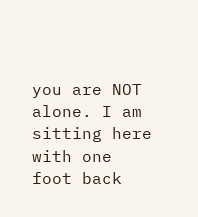you are NOT alone. I am sitting here with one foot back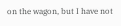on the wagon, but I have not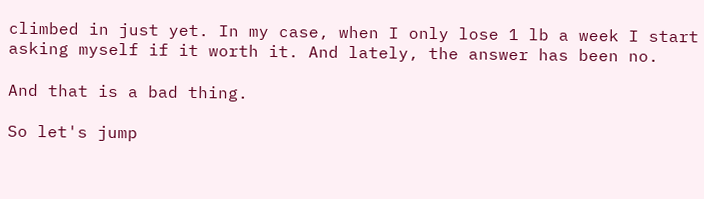climbed in just yet. In my case, when I only lose 1 lb a week I start asking myself if it worth it. And lately, the answer has been no.

And that is a bad thing.

So let's jump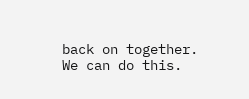back on together. We can do this.